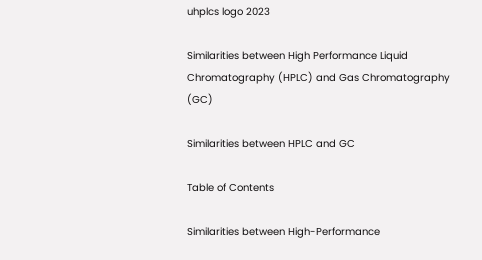uhplcs logo 2023

Similarities between High Performance Liquid Chromatography (HPLC) and Gas Chromatography (GC)

Similarities between HPLC and GC

Table of Contents

Similarities between High-Performance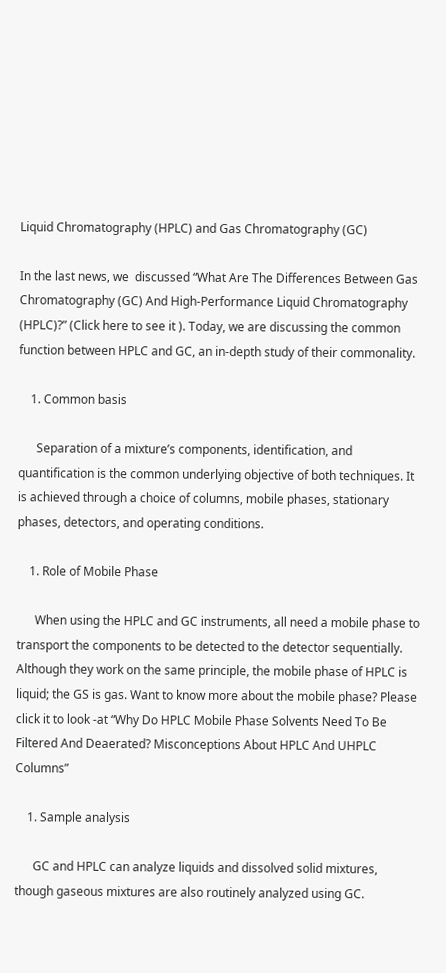Liquid Chromatography (HPLC) and Gas Chromatography (GC)

In the last news, we  discussed “What Are The Differences Between Gas Chromatography (GC) And High-Performance Liquid Chromatography (HPLC)?” (Click here to see it ). Today, we are discussing the common function between HPLC and GC, an in-depth study of their commonality.

    1. Common basis

      Separation of a mixture’s components, identification, and quantification is the common underlying objective of both techniques. It is achieved through a choice of columns, mobile phases, stationary phases, detectors, and operating conditions.

    1. Role of Mobile Phase

      When using the HPLC and GC instruments, all need a mobile phase to transport the components to be detected to the detector sequentially. Although they work on the same principle, the mobile phase of HPLC is liquid; the GS is gas. Want to know more about the mobile phase? Please click it to look -at “Why Do HPLC Mobile Phase Solvents Need To Be Filtered And Deaerated? Misconceptions About HPLC And UHPLC Columns”

    1. Sample analysis

      GC and HPLC can analyze liquids and dissolved solid mixtures, though gaseous mixtures are also routinely analyzed using GC.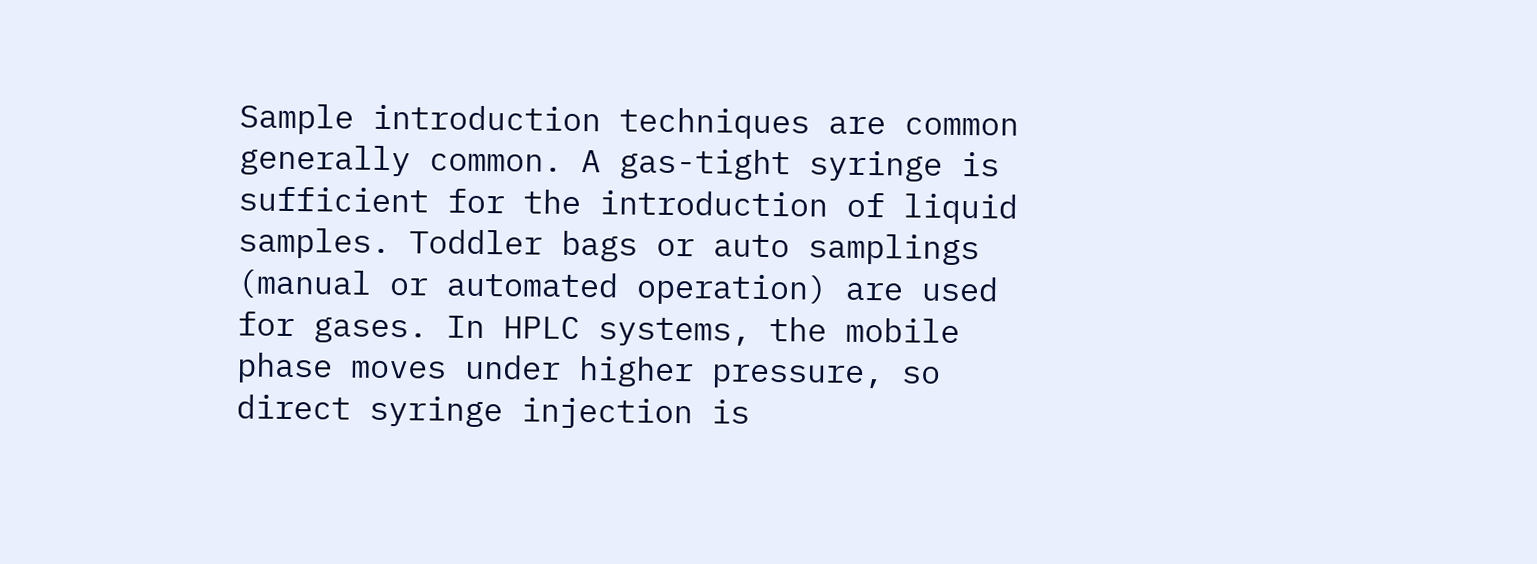Sample introduction techniques are common generally common. A gas-tight syringe is sufficient for the introduction of liquid samples. Toddler bags or auto samplings (manual or automated operation) are used for gases. In HPLC systems, the mobile phase moves under higher pressure, so direct syringe injection is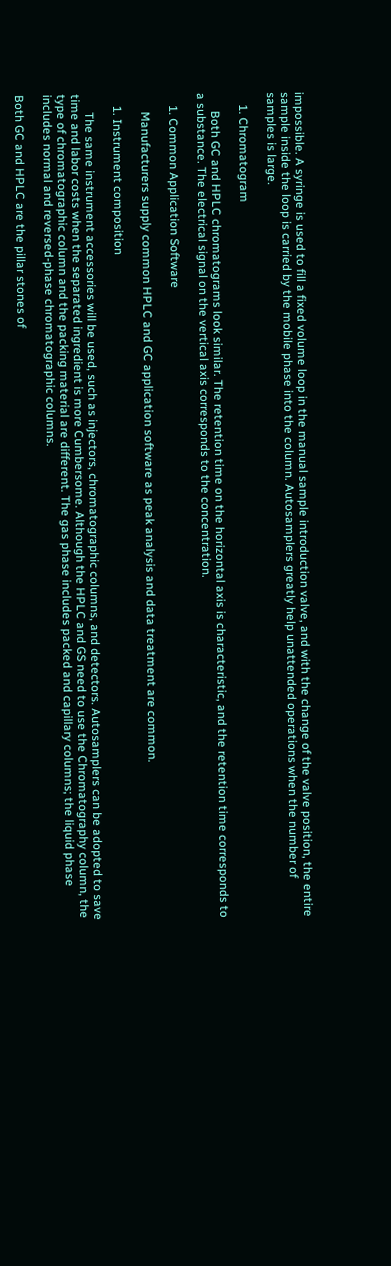impossible. A syringe is used to fill a fixed volume loop in the manual sample introduction valve, and with the change of the valve position, the entire sample inside the loop is carried by the mobile phase into the column. Autosamplers greatly help unattended operations when the number of samples is large.

    1. Chromatogram

      Both GC and HPLC chromatograms look similar. The retention time on the horizontal axis is characteristic, and the retention time corresponds to a substance. The electrical signal on the vertical axis corresponds to the concentration.

    1. Common Application Software

      Manufacturers supply common HPLC and GC application software as peak analysis and data treatment are common.

    1. Instrument composition

      The same instrument accessories will be used, such as injectors, chromatographic columns, and detectors. Autosamplers can be adopted to save time and labor costs when the separated ingredient is more Cumbersome. Although the HPLC and GS need to use the Chromatography column, the type of chromatographic column and the packing material are different. The gas phase includes packed and capillary columns; the liquid phase includes normal and reversed-phase chromatographic columns.

Both GC and HPLC are the pillar stones of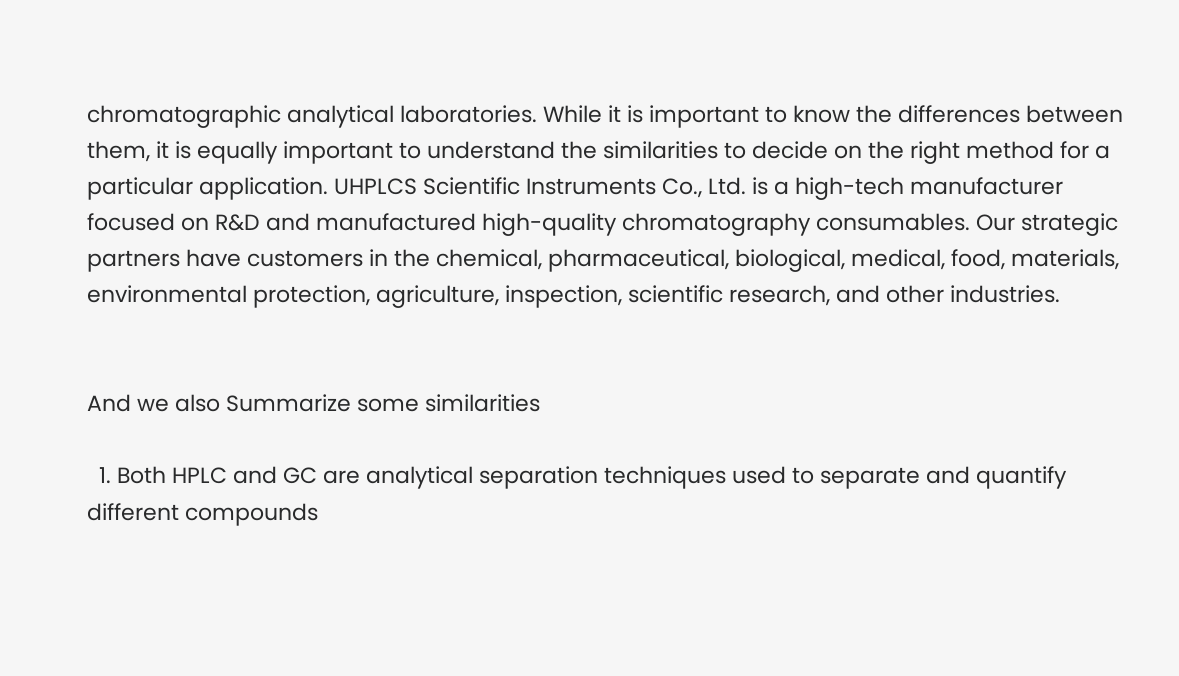chromatographic analytical laboratories. While it is important to know the differences between them, it is equally important to understand the similarities to decide on the right method for a particular application. UHPLCS Scientific Instruments Co., Ltd. is a high-tech manufacturer focused on R&D and manufactured high-quality chromatography consumables. Our strategic partners have customers in the chemical, pharmaceutical, biological, medical, food, materials, environmental protection, agriculture, inspection, scientific research, and other industries.


And we also Summarize some similarities

  1. Both HPLC and GC are analytical separation techniques used to separate and quantify different compounds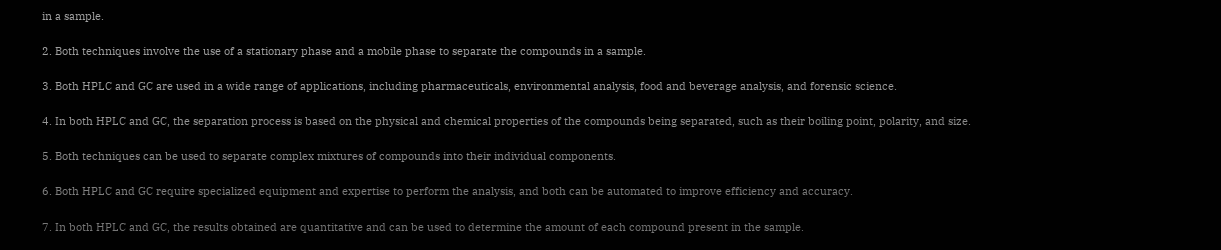in a sample.

2. Both techniques involve the use of a stationary phase and a mobile phase to separate the compounds in a sample.

3. Both HPLC and GC are used in a wide range of applications, including pharmaceuticals, environmental analysis, food and beverage analysis, and forensic science.

4. In both HPLC and GC, the separation process is based on the physical and chemical properties of the compounds being separated, such as their boiling point, polarity, and size.

5. Both techniques can be used to separate complex mixtures of compounds into their individual components.

6. Both HPLC and GC require specialized equipment and expertise to perform the analysis, and both can be automated to improve efficiency and accuracy.

7. In both HPLC and GC, the results obtained are quantitative and can be used to determine the amount of each compound present in the sample.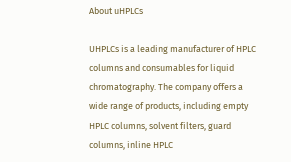About uHPLCs

UHPLCs is a leading manufacturer of HPLC columns and consumables for liquid chromatography. The company offers a wide range of products, including empty HPLC columns, solvent filters, guard columns, inline HPLC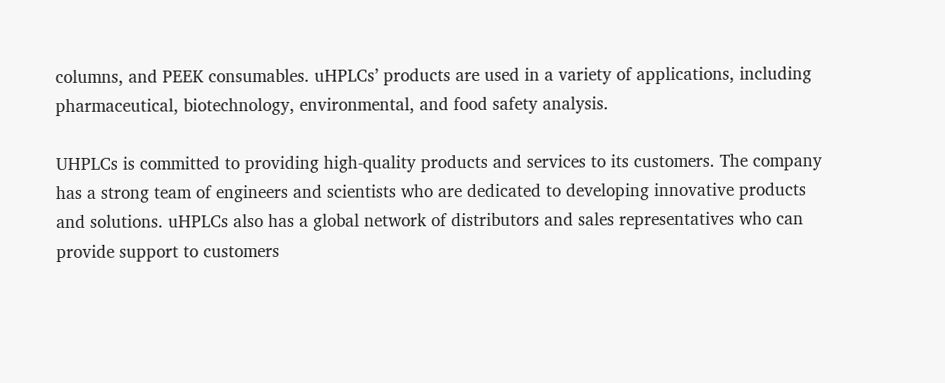columns, and PEEK consumables. uHPLCs’ products are used in a variety of applications, including pharmaceutical, biotechnology, environmental, and food safety analysis.

UHPLCs is committed to providing high-quality products and services to its customers. The company has a strong team of engineers and scientists who are dedicated to developing innovative products and solutions. uHPLCs also has a global network of distributors and sales representatives who can provide support to customers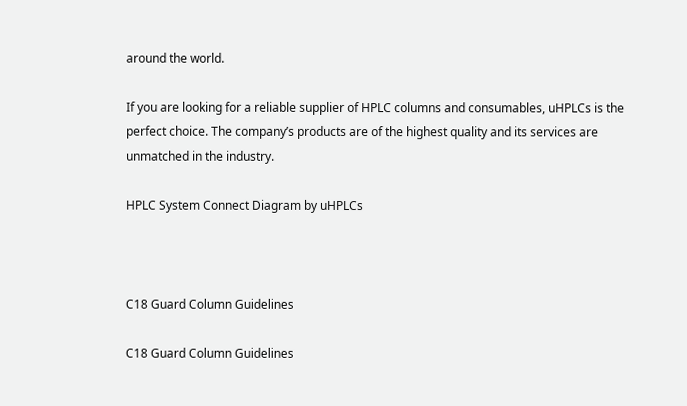around the world.

If you are looking for a reliable supplier of HPLC columns and consumables, uHPLCs is the perfect choice. The company’s products are of the highest quality and its services are unmatched in the industry.

HPLC System Connect Diagram by uHPLCs



C18 Guard Column Guidelines

C18 Guard Column Guidelines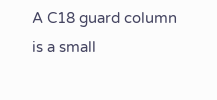A C18 guard column is a small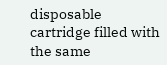disposable cartridge filled with the same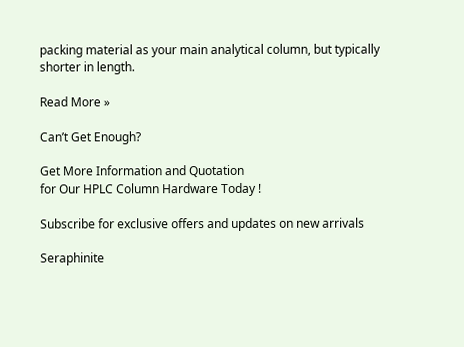packing material as your main analytical column, but typically shorter in length.

Read More »

Can’t Get Enough?

Get More Information and Quotation
for Our HPLC Column Hardware Today !

Subscribe for exclusive offers and updates on new arrivals

Seraphinite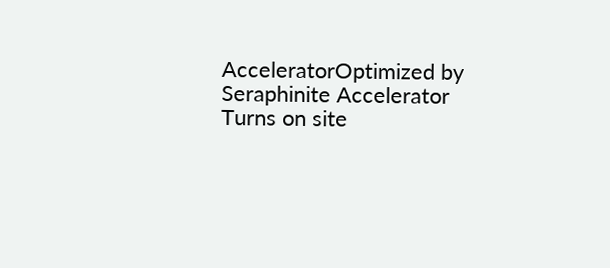AcceleratorOptimized by Seraphinite Accelerator
Turns on site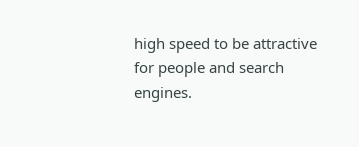high speed to be attractive for people and search engines.